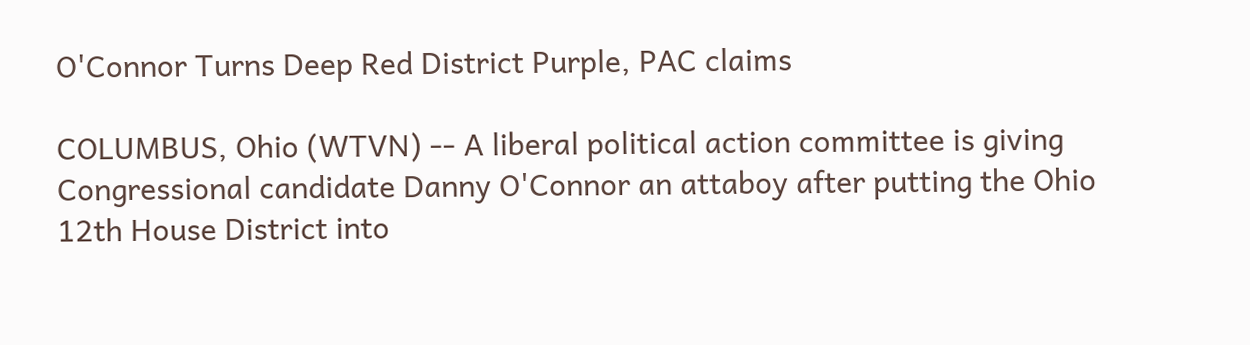O'Connor Turns Deep Red District Purple, PAC claims

COLUMBUS, Ohio (WTVN) -- A liberal political action committee is giving Congressional candidate Danny O'Connor an attaboy after putting the Ohio 12th House District into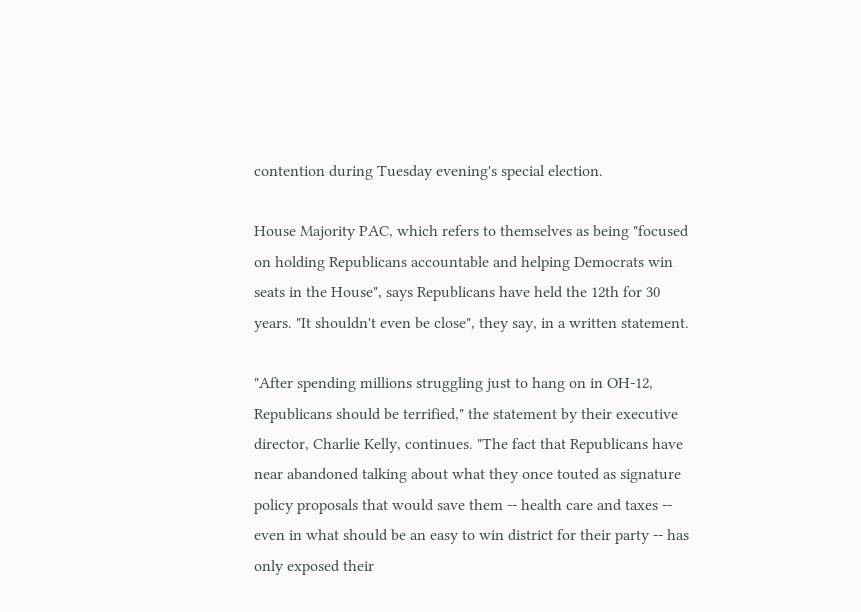contention during Tuesday evening's special election.

House Majority PAC, which refers to themselves as being "focused on holding Republicans accountable and helping Democrats win seats in the House", says Republicans have held the 12th for 30 years. "It shouldn't even be close", they say, in a written statement.

"After spending millions struggling just to hang on in OH-12, Republicans should be terrified," the statement by their executive director, Charlie Kelly, continues. "The fact that Republicans have near abandoned talking about what they once touted as signature policy proposals that would save them -- health care and taxes -- even in what should be an easy to win district for their party -- has only exposed their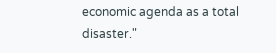economic agenda as a total disaster."